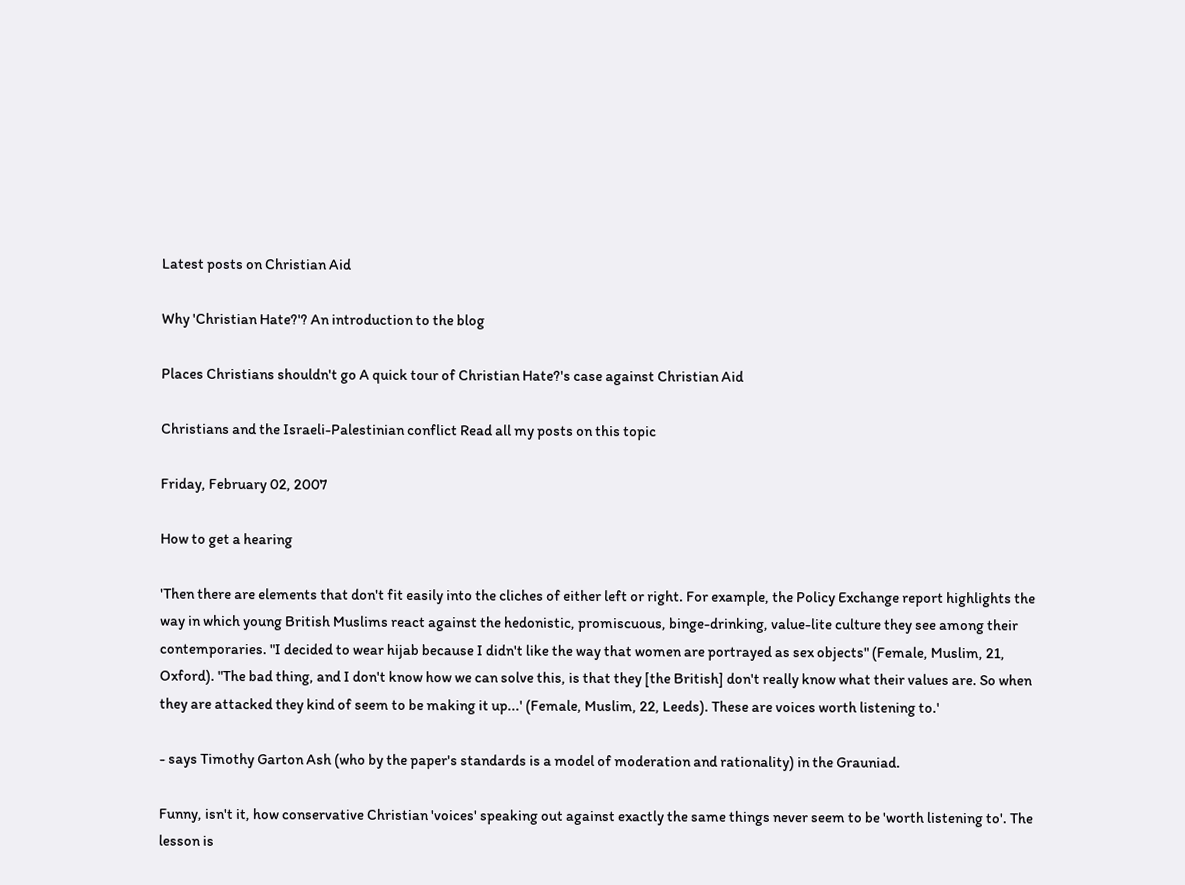Latest posts on Christian Aid

Why 'Christian Hate?'? An introduction to the blog

Places Christians shouldn't go A quick tour of Christian Hate?'s case against Christian Aid

Christians and the Israeli-Palestinian conflict Read all my posts on this topic

Friday, February 02, 2007

How to get a hearing

'Then there are elements that don't fit easily into the cliches of either left or right. For example, the Policy Exchange report highlights the way in which young British Muslims react against the hedonistic, promiscuous, binge-drinking, value-lite culture they see among their contemporaries. "I decided to wear hijab because I didn't like the way that women are portrayed as sex objects" (Female, Muslim, 21, Oxford). "The bad thing, and I don't know how we can solve this, is that they [the British] don't really know what their values are. So when they are attacked they kind of seem to be making it up...' (Female, Muslim, 22, Leeds). These are voices worth listening to.'

- says Timothy Garton Ash (who by the paper's standards is a model of moderation and rationality) in the Grauniad.

Funny, isn't it, how conservative Christian 'voices' speaking out against exactly the same things never seem to be 'worth listening to'. The lesson is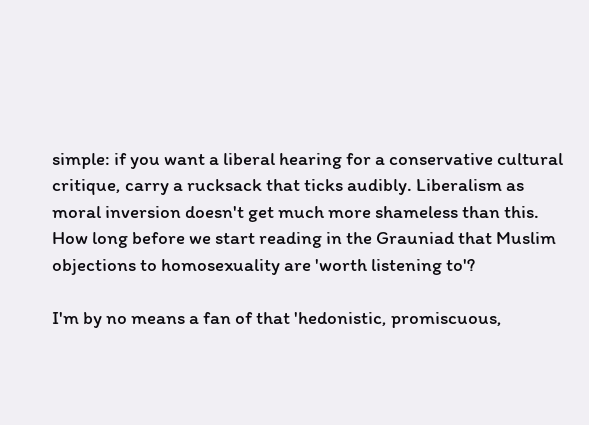simple: if you want a liberal hearing for a conservative cultural critique, carry a rucksack that ticks audibly. Liberalism as moral inversion doesn't get much more shameless than this. How long before we start reading in the Grauniad that Muslim objections to homosexuality are 'worth listening to'?

I'm by no means a fan of that 'hedonistic, promiscuous,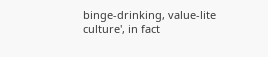binge-drinking, value-lite culture', in fact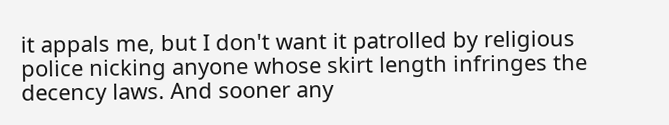it appals me, but I don't want it patrolled by religious police nicking anyone whose skirt length infringes the decency laws. And sooner any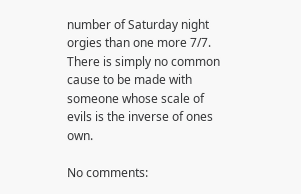number of Saturday night orgies than one more 7/7. There is simply no common cause to be made with someone whose scale of evils is the inverse of ones own.

No comments: